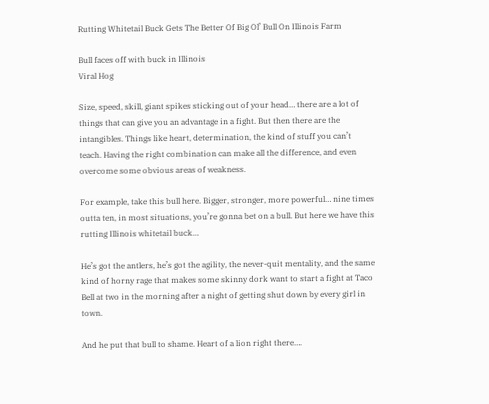Rutting Whitetail Buck Gets The Better Of Big Ol’ Bull On Illinois Farm

Bull faces off with buck in Illinois
Viral Hog

Size, speed, skill, giant spikes sticking out of your head… there are a lot of things that can give you an advantage in a fight. But then there are the intangibles. Things like heart, determination, the kind of stuff you can’t teach. Having the right combination can make all the difference, and even overcome some obvious areas of weakness.

For example, take this bull here. Bigger, stronger, more powerful… nine times outta ten, in most situations, you’re gonna bet on a bull. But here we have this rutting Illinois whitetail buck…

He’s got the antlers, he’s got the agility, the never-quit mentality, and the same kind of horny rage that makes some skinny dork want to start a fight at Taco Bell at two in the morning after a night of getting shut down by every girl in town.

And he put that bull to shame. Heart of a lion right there….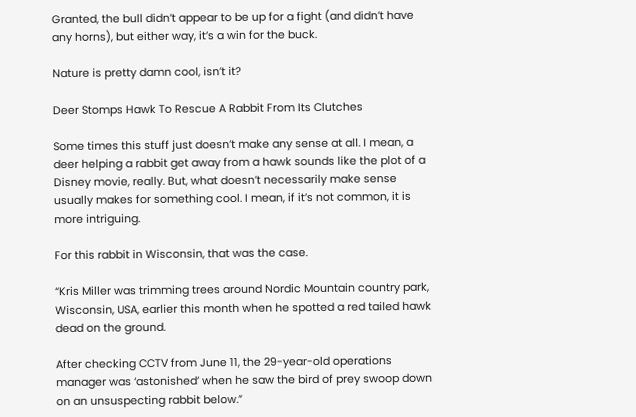Granted, the bull didn’t appear to be up for a fight (and didn’t have any horns), but either way, it’s a win for the buck.

Nature is pretty damn cool, isn’t it?

Deer Stomps Hawk To Rescue A Rabbit From Its Clutches

Some times this stuff just doesn’t make any sense at all. I mean, a deer helping a rabbit get away from a hawk sounds like the plot of a Disney movie, really. But, what doesn’t necessarily make sense usually makes for something cool. I mean, if it’s not common, it is more intriguing.

For this rabbit in Wisconsin, that was the case.

“Kris Miller was trimming trees around Nordic Mountain country park, Wisconsin, USA, earlier this month when he spotted a red tailed hawk dead on the ground.

After checking CCTV from June 11, the 29-year-old operations manager was ‘astonished’ when he saw the bird of prey swoop down on an unsuspecting rabbit below.”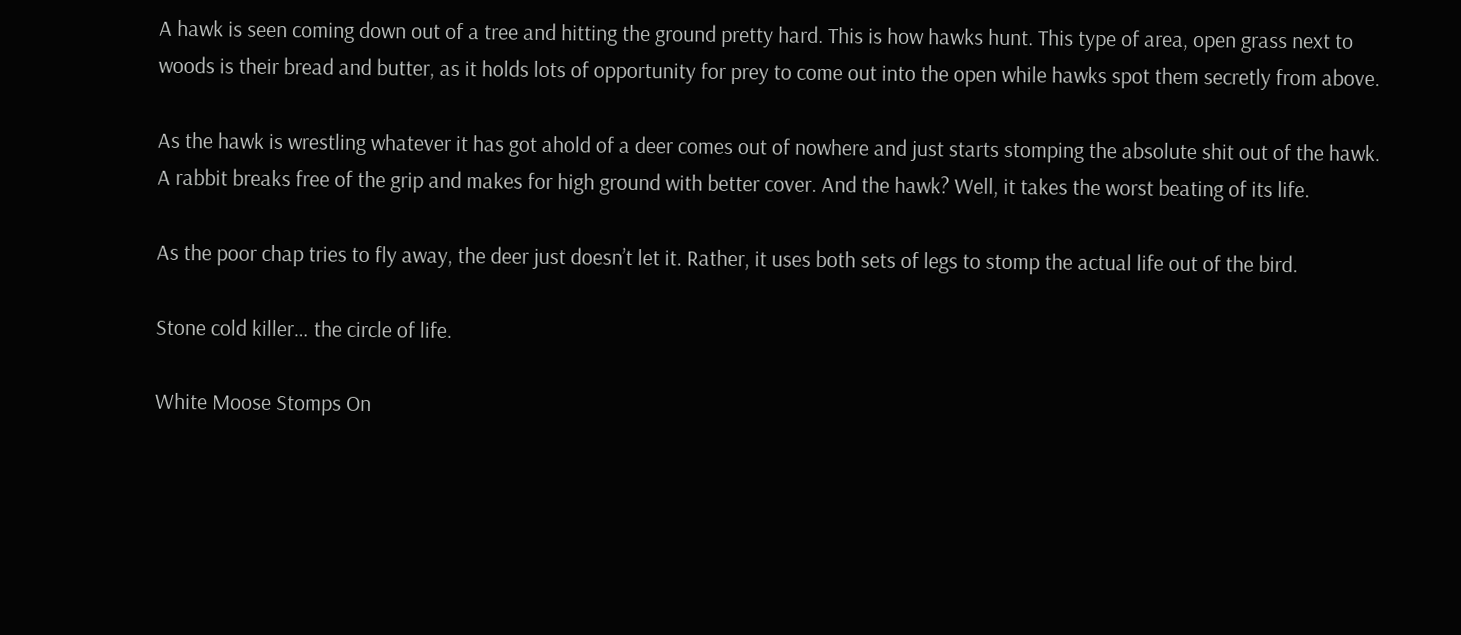A hawk is seen coming down out of a tree and hitting the ground pretty hard. This is how hawks hunt. This type of area, open grass next to woods is their bread and butter, as it holds lots of opportunity for prey to come out into the open while hawks spot them secretly from above.

As the hawk is wrestling whatever it has got ahold of a deer comes out of nowhere and just starts stomping the absolute shit out of the hawk. A rabbit breaks free of the grip and makes for high ground with better cover. And the hawk? Well, it takes the worst beating of its life.

As the poor chap tries to fly away, the deer just doesn’t let it. Rather, it uses both sets of legs to stomp the actual life out of the bird.

Stone cold killer… the circle of life.

White Moose Stomps On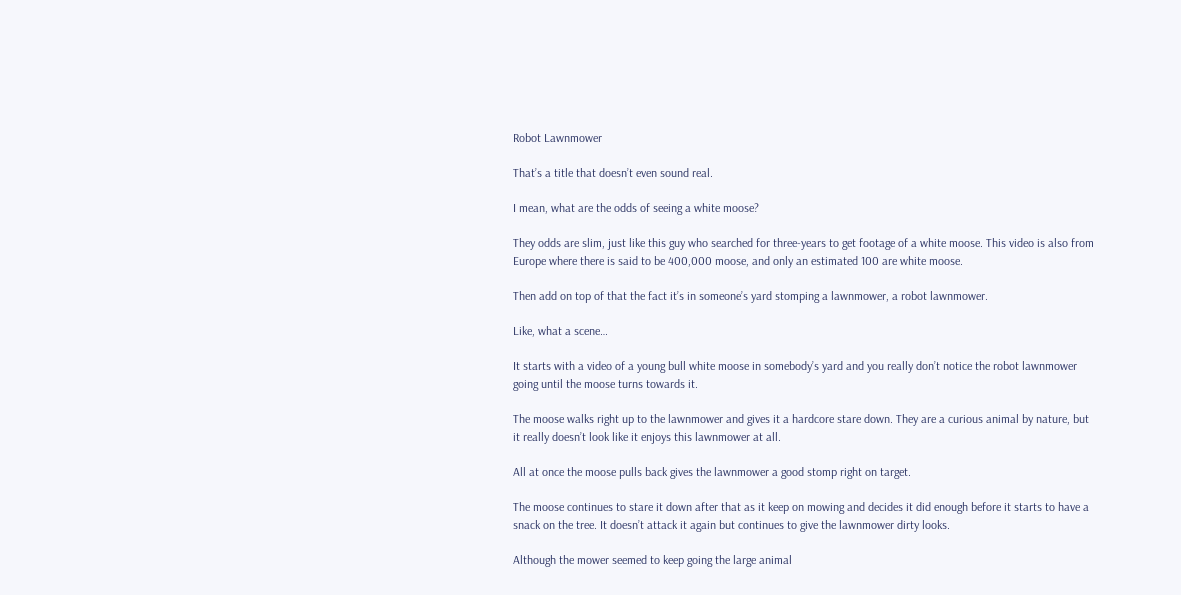Robot Lawnmower

That’s a title that doesn’t even sound real.

I mean, what are the odds of seeing a white moose?

They odds are slim, just like this guy who searched for three-years to get footage of a white moose. This video is also from Europe where there is said to be 400,000 moose, and only an estimated 100 are white moose.

Then add on top of that the fact it’s in someone’s yard stomping a lawnmower, a robot lawnmower.

Like, what a scene…

It starts with a video of a young bull white moose in somebody’s yard and you really don’t notice the robot lawnmower going until the moose turns towards it.

The moose walks right up to the lawnmower and gives it a hardcore stare down. They are a curious animal by nature, but it really doesn’t look like it enjoys this lawnmower at all.

All at once the moose pulls back gives the lawnmower a good stomp right on target.

The moose continues to stare it down after that as it keep on mowing and decides it did enough before it starts to have a snack on the tree. It doesn’t attack it again but continues to give the lawnmower dirty looks.

Although the mower seemed to keep going the large animal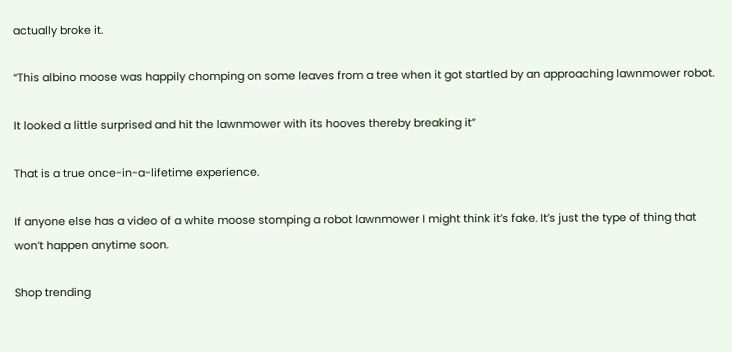actually broke it.

“This albino moose was happily chomping on some leaves from a tree when it got startled by an approaching lawnmower robot.

It looked a little surprised and hit the lawnmower with its hooves thereby breaking it”

That is a true once-in-a-lifetime experience.

If anyone else has a video of a white moose stomping a robot lawnmower I might think it’s fake. It’s just the type of thing that won’t happen anytime soon.

Shop trending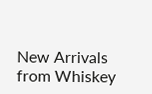New Arrivals from Whiskey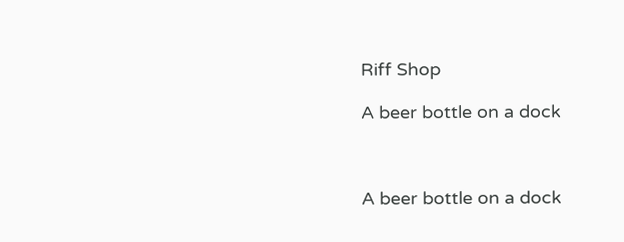Riff Shop

A beer bottle on a dock



A beer bottle on a dock